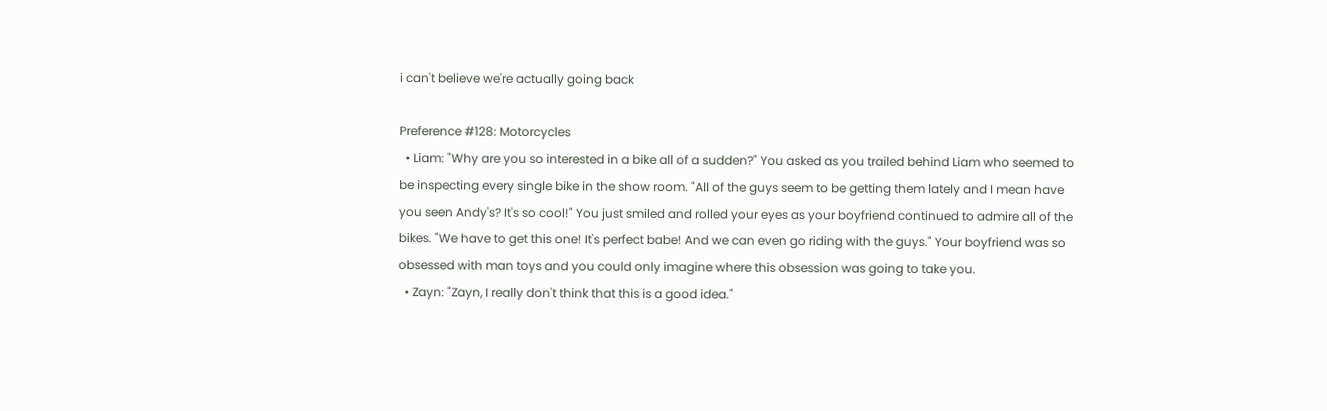i can't believe we're actually going back

Preference #128: Motorcycles
  • Liam: "Why are you so interested in a bike all of a sudden?" You asked as you trailed behind Liam who seemed to be inspecting every single bike in the show room. "All of the guys seem to be getting them lately and I mean have you seen Andy's? It's so cool!" You just smiled and rolled your eyes as your boyfriend continued to admire all of the bikes. "We have to get this one! It's perfect babe! And we can even go riding with the guys." Your boyfriend was so obsessed with man toys and you could only imagine where this obsession was going to take you.
  • Zayn: "Zayn, I really don't think that this is a good idea."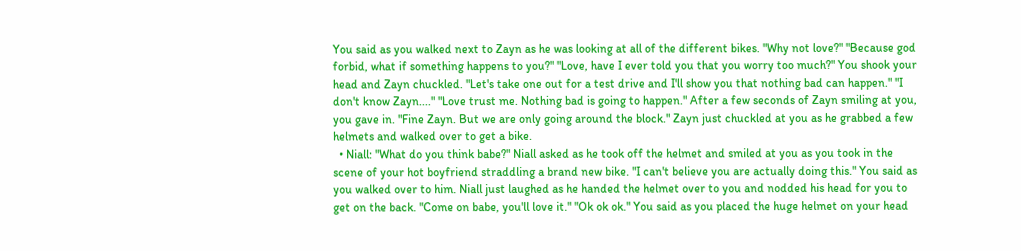You said as you walked next to Zayn as he was looking at all of the different bikes. "Why not love?" "Because god forbid, what if something happens to you?" "Love, have I ever told you that you worry too much?" You shook your head and Zayn chuckled. "Let's take one out for a test drive and I'll show you that nothing bad can happen." "I don't know Zayn...." "Love trust me. Nothing bad is going to happen." After a few seconds of Zayn smiling at you, you gave in. "Fine Zayn. But we are only going around the block." Zayn just chuckled at you as he grabbed a few helmets and walked over to get a bike.
  • Niall: "What do you think babe?" Niall asked as he took off the helmet and smiled at you as you took in the scene of your hot boyfriend straddling a brand new bike. "I can't believe you are actually doing this." You said as you walked over to him. Niall just laughed as he handed the helmet over to you and nodded his head for you to get on the back. "Come on babe, you'll love it." "Ok ok ok." You said as you placed the huge helmet on your head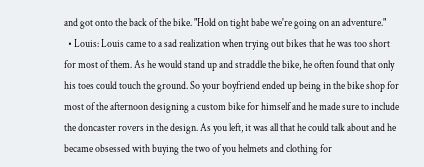and got onto the back of the bike. "Hold on tight babe we're going on an adventure."
  • Louis: Louis came to a sad realization when trying out bikes that he was too short for most of them. As he would stand up and straddle the bike, he often found that only his toes could touch the ground. So your boyfriend ended up being in the bike shop for most of the afternoon designing a custom bike for himself and he made sure to include the doncaster rovers in the design. As you left, it was all that he could talk about and he became obsessed with buying the two of you helmets and clothing for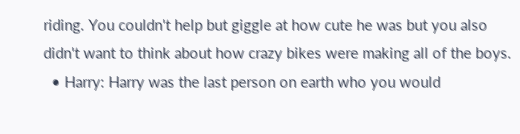riding. You couldn't help but giggle at how cute he was but you also didn't want to think about how crazy bikes were making all of the boys.
  • Harry: Harry was the last person on earth who you would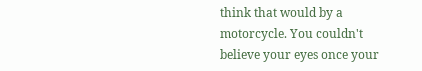think that would by a motorcycle. You couldn't believe your eyes once your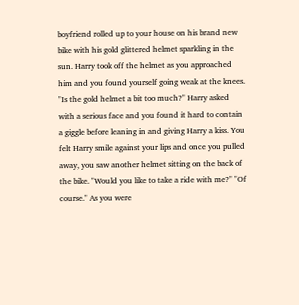boyfriend rolled up to your house on his brand new bike with his gold glittered helmet sparkling in the sun. Harry took off the helmet as you approached him and you found yourself going weak at the knees. "Is the gold helmet a bit too much?" Harry asked with a serious face and you found it hard to contain a giggle before leaning in and giving Harry a kiss. You felt Harry smile against your lips and once you pulled away, you saw another helmet sitting on the back of the bike. "Would you like to take a ride with me?" "Of course." As you were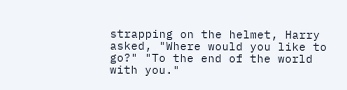strapping on the helmet, Harry asked, "Where would you like to go?" "To the end of the world with you."